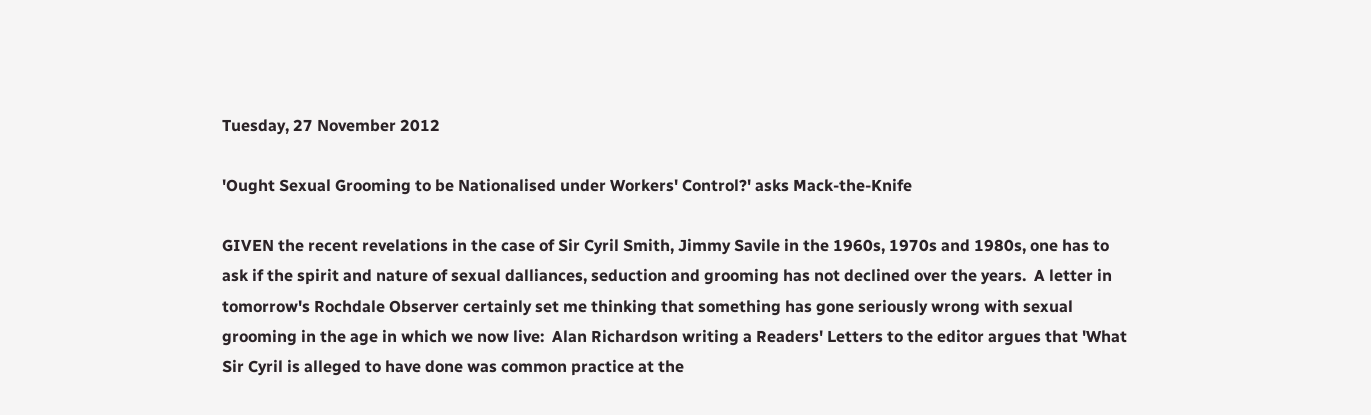Tuesday, 27 November 2012

'Ought Sexual Grooming to be Nationalised under Workers' Control?' asks Mack-the-Knife

GIVEN the recent revelations in the case of Sir Cyril Smith, Jimmy Savile in the 1960s, 1970s and 1980s, one has to ask if the spirit and nature of sexual dalliances, seduction and grooming has not declined over the years.  A letter in tomorrow's Rochdale Observer certainly set me thinking that something has gone seriously wrong with sexual grooming in the age in which we now live:  Alan Richardson writing a Readers' Letters to the editor argues that 'What Sir Cyril is alleged to have done was common practice at the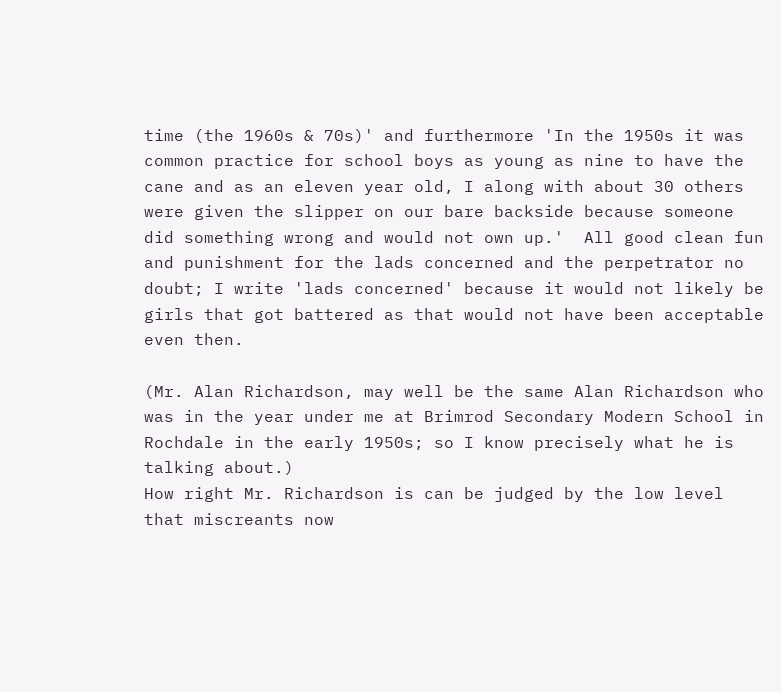time (the 1960s & 70s)' and furthermore 'In the 1950s it was common practice for school boys as young as nine to have the cane and as an eleven year old, I along with about 30 others were given the slipper on our bare backside because someone did something wrong and would not own up.'  All good clean fun and punishment for the lads concerned and the perpetrator no doubt; I write 'lads concerned' because it would not likely be girls that got battered as that would not have been acceptable even then.

(Mr. Alan Richardson, may well be the same Alan Richardson who was in the year under me at Brimrod Secondary Modern School in Rochdale in the early 1950s; so I know precisely what he is talking about.)
How right Mr. Richardson is can be judged by the low level that miscreants now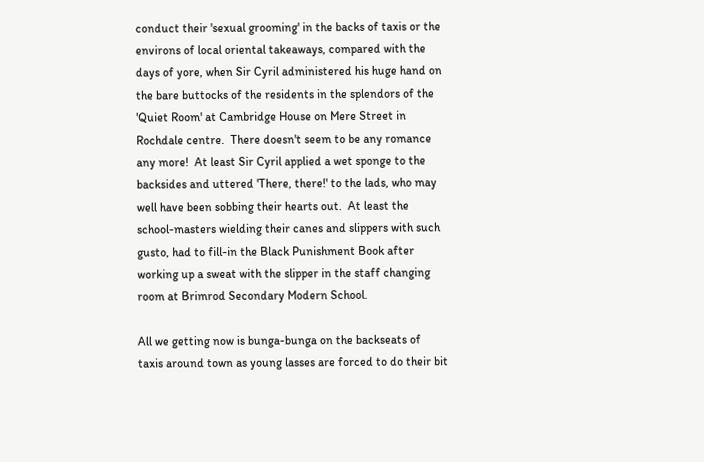conduct their 'sexual grooming' in the backs of taxis or the environs of local oriental takeaways, compared with the days of yore, when Sir Cyril administered his huge hand on the bare buttocks of the residents in the splendors of the 'Quiet Room' at Cambridge House on Mere Street in Rochdale centre.  There doesn't seem to be any romance any more!  At least Sir Cyril applied a wet sponge to the backsides and uttered 'There, there!' to the lads, who may well have been sobbing their hearts out.  At least the school-masters wielding their canes and slippers with such gusto, had to fill-in the Black Punishment Book after working up a sweat with the slipper in the staff changing room at Brimrod Secondary Modern School.

All we getting now is bunga-bunga on the backseats of taxis around town as young lasses are forced to do their bit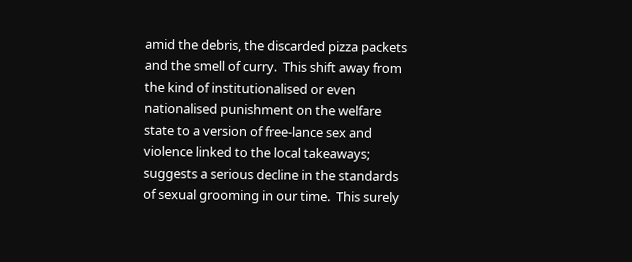amid the debris, the discarded pizza packets and the smell of curry.  This shift away from the kind of institutionalised or even nationalised punishment on the welfare state to a version of free-lance sex and violence linked to the local takeaways; suggests a serious decline in the standards of sexual grooming in our time.  This surely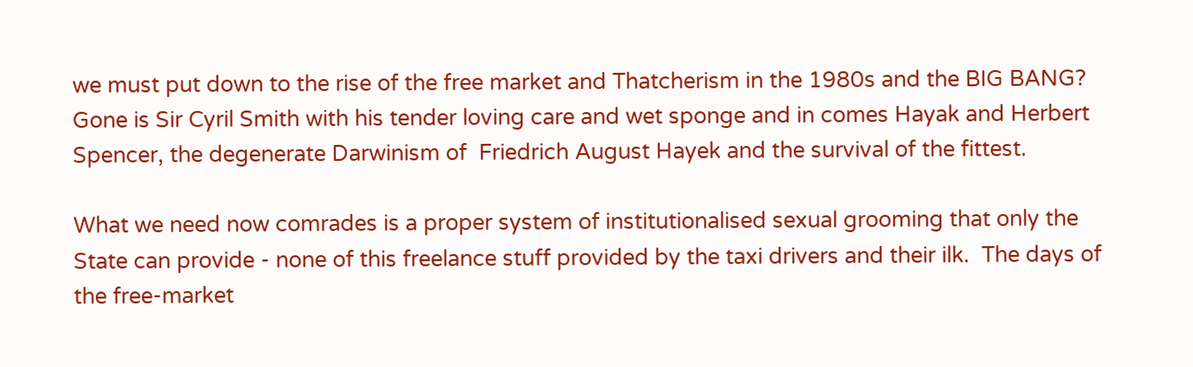we must put down to the rise of the free market and Thatcherism in the 1980s and the BIG BANG?  Gone is Sir Cyril Smith with his tender loving care and wet sponge and in comes Hayak and Herbert Spencer, the degenerate Darwinism of  Friedrich August Hayek and the survival of the fittest.

What we need now comrades is a proper system of institutionalised sexual grooming that only the State can provide - none of this freelance stuff provided by the taxi drivers and their ilk.  The days of the free-market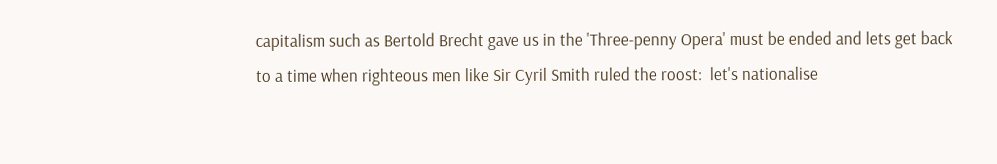capitalism such as Bertold Brecht gave us in the 'Three-penny Opera' must be ended and lets get back to a time when righteous men like Sir Cyril Smith ruled the roost:  let's nationalise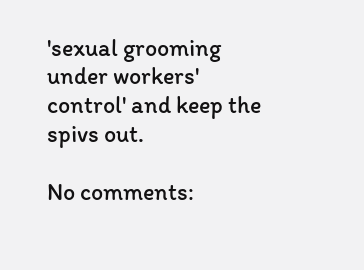'sexual grooming under workers' control' and keep the spivs out.

No comments: